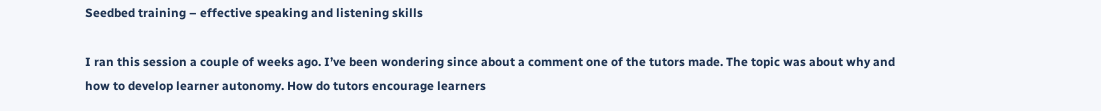Seedbed training – effective speaking and listening skills

I ran this session a couple of weeks ago. I’ve been wondering since about a comment one of the tutors made. The topic was about why and how to develop learner autonomy. How do tutors encourage learners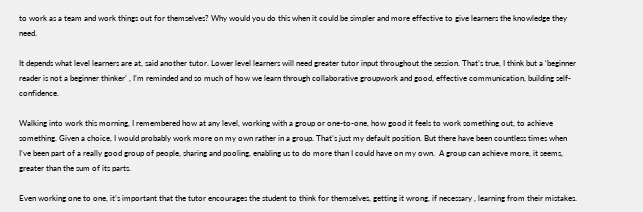to work as a team and work things out for themselves? Why would you do this when it could be simpler and more effective to give learners the knowledge they need.

It depends what level learners are at, said another tutor. Lower level learners will need greater tutor input throughout the session. That’s true, I think but a ‘beginner reader is not a beginner thinker’ , I’m reminded and so much of how we learn through collaborative groupwork and good, effective communication, building self-confidence.

Walking into work this morning, I remembered how at any level, working with a group or one-to-one, how good it feels to work something out, to achieve something. Given a choice, I would probably work more on my own rather in a group. That’s just my default position. But there have been countless times when I’ve been part of a really good group of people, sharing and pooling, enabling us to do more than I could have on my own.  A group can achieve more, it seems, greater than the sum of its parts.

Even working one to one, it’s important that the tutor encourages the student to think for themselves, getting it wrong, if necessary , learning from their mistakes.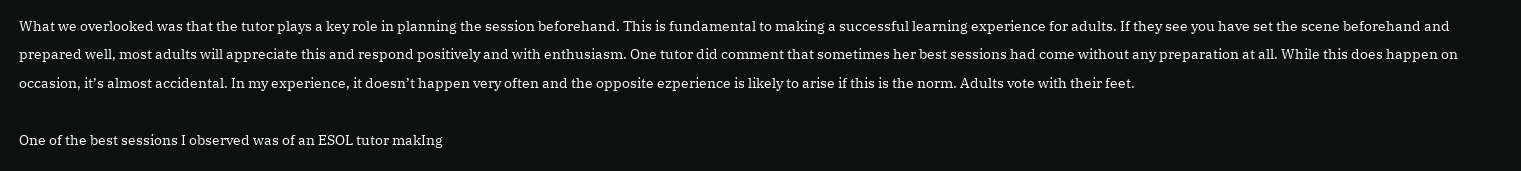What we overlooked was that the tutor plays a key role in planning the session beforehand. This is fundamental to making a successful learning experience for adults. If they see you have set the scene beforehand and prepared well, most adults will appreciate this and respond positively and with enthusiasm. One tutor did comment that sometimes her best sessions had come without any preparation at all. While this does happen on occasion, it’s almost accidental. In my experience, it doesn’t happen very often and the opposite ezperience is likely to arise if this is the norm. Adults vote with their feet.

One of the best sessions I observed was of an ESOL tutor makIng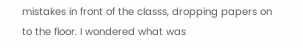mistakes in front of the classs, dropping papers on to the floor. I wondered what was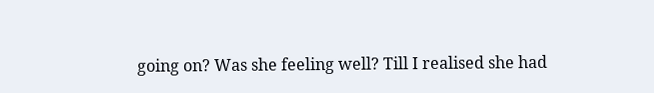going on? Was she feeling well? Till I realised she had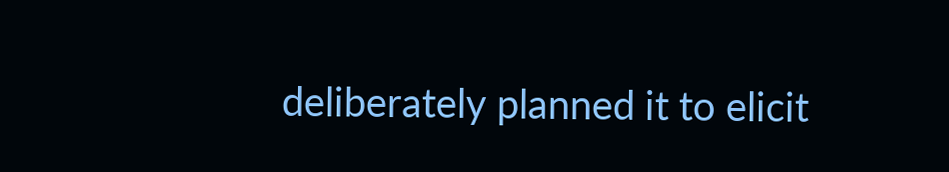deliberately planned it to elicit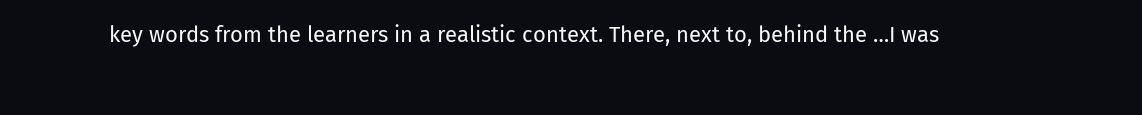key words from the learners in a realistic context. There, next to, behind the …I was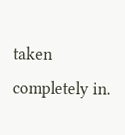taken completely in.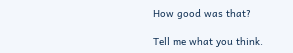How good was that?

Tell me what you think.